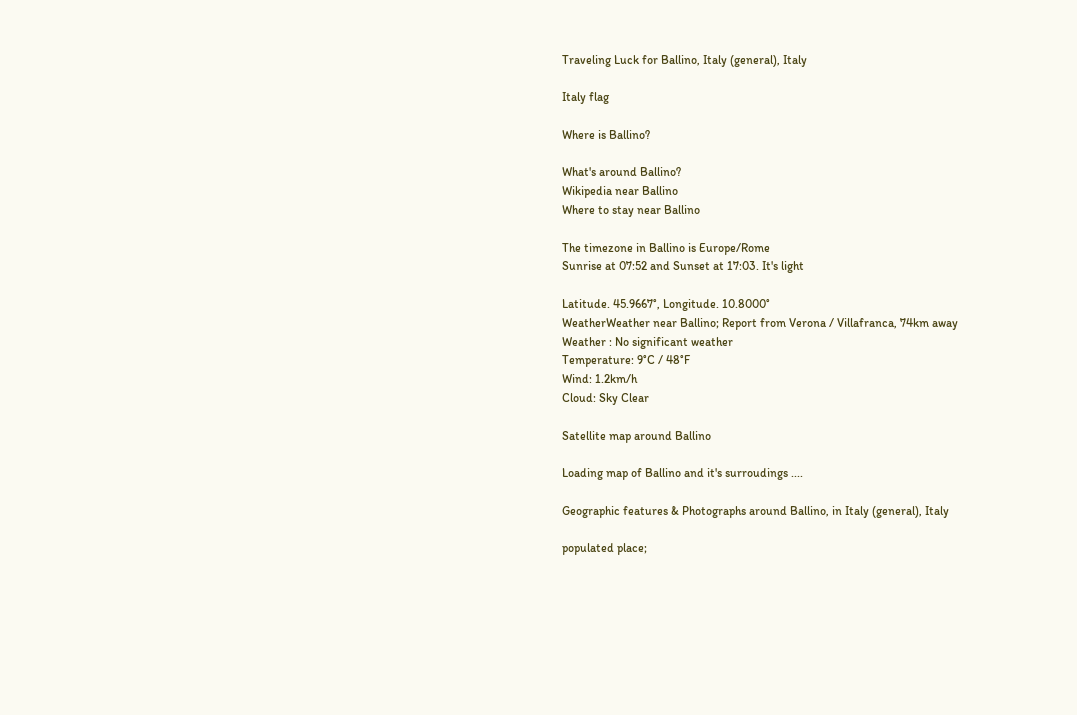Traveling Luck for Ballino, Italy (general), Italy

Italy flag

Where is Ballino?

What's around Ballino?
Wikipedia near Ballino
Where to stay near Ballino

The timezone in Ballino is Europe/Rome
Sunrise at 07:52 and Sunset at 17:03. It's light

Latitude. 45.9667°, Longitude. 10.8000°
WeatherWeather near Ballino; Report from Verona / Villafranca, 74km away
Weather : No significant weather
Temperature: 9°C / 48°F
Wind: 1.2km/h
Cloud: Sky Clear

Satellite map around Ballino

Loading map of Ballino and it's surroudings ....

Geographic features & Photographs around Ballino, in Italy (general), Italy

populated place;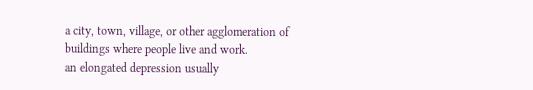a city, town, village, or other agglomeration of buildings where people live and work.
an elongated depression usually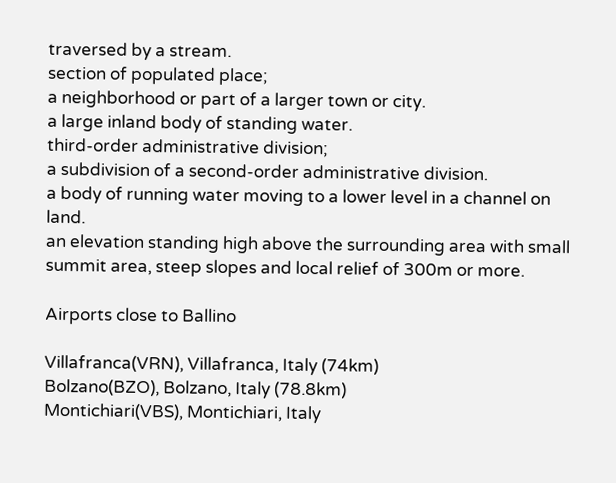traversed by a stream.
section of populated place;
a neighborhood or part of a larger town or city.
a large inland body of standing water.
third-order administrative division;
a subdivision of a second-order administrative division.
a body of running water moving to a lower level in a channel on land.
an elevation standing high above the surrounding area with small summit area, steep slopes and local relief of 300m or more.

Airports close to Ballino

Villafranca(VRN), Villafranca, Italy (74km)
Bolzano(BZO), Bolzano, Italy (78.8km)
Montichiari(VBS), Montichiari, Italy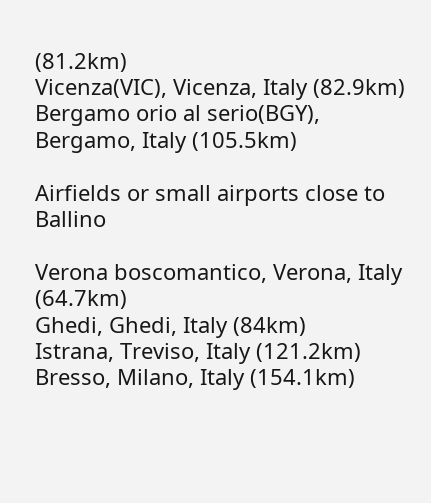(81.2km)
Vicenza(VIC), Vicenza, Italy (82.9km)
Bergamo orio al serio(BGY), Bergamo, Italy (105.5km)

Airfields or small airports close to Ballino

Verona boscomantico, Verona, Italy (64.7km)
Ghedi, Ghedi, Italy (84km)
Istrana, Treviso, Italy (121.2km)
Bresso, Milano, Italy (154.1km)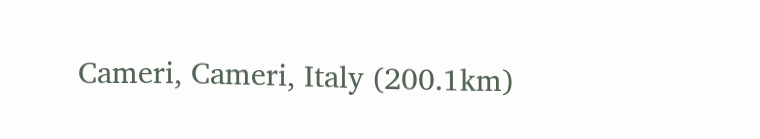Cameri, Cameri, Italy (200.1km)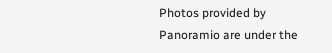Photos provided by Panoramio are under the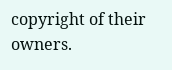copyright of their owners.